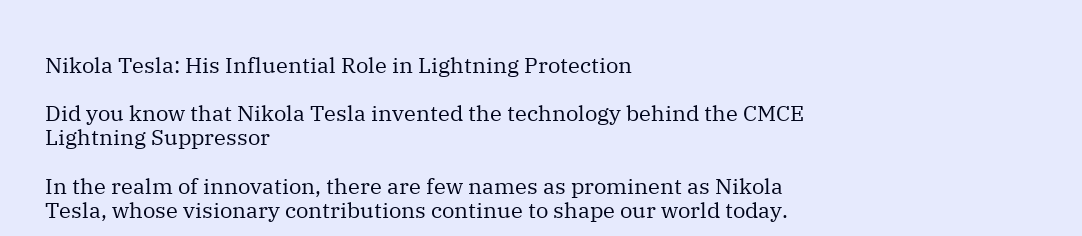Nikola Tesla: His Influential Role in Lightning Protection

Did you know that Nikola Tesla invented the technology behind the CMCE Lightning Suppressor

In the realm of innovation, there are few names as prominent as Nikola Tesla, whose visionary contributions continue to shape our world today.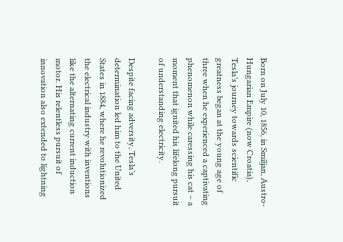Born on July 10, 1856, in Smiljan, Austro-Hungarian Empire (now Croatia), Tesla’s journey towards scientific greatness began at the young age of three when he experienced a captivating phenomenon while caressing his cat – a moment that ignited his lifelong pursuit of understanding electricity.

Despite facing adversity, Tesla’s determination led him to the United States in 1884, where he revolutionized the electrical industry with inventions like the alternating current induction motor. His relentless pursuit of innovation also extended to lightning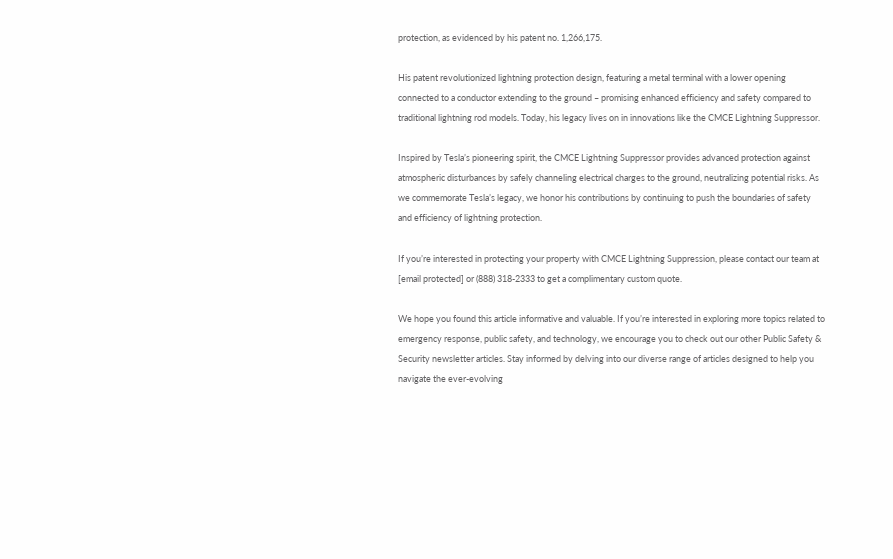protection, as evidenced by his patent no. 1,266,175.

His patent revolutionized lightning protection design, featuring a metal terminal with a lower opening connected to a conductor extending to the ground – promising enhanced efficiency and safety compared to traditional lightning rod models. Today, his legacy lives on in innovations like the CMCE Lightning Suppressor.

Inspired by Tesla’s pioneering spirit, the CMCE Lightning Suppressor provides advanced protection against atmospheric disturbances by safely channeling electrical charges to the ground, neutralizing potential risks. As we commemorate Tesla’s legacy, we honor his contributions by continuing to push the boundaries of safety and efficiency of lightning protection.

If you’re interested in protecting your property with CMCE Lightning Suppression, please contact our team at [email protected] or (888) 318-2333 to get a complimentary custom quote.

We hope you found this article informative and valuable. If you’re interested in exploring more topics related to emergency response, public safety, and technology, we encourage you to check out our other Public Safety & Security newsletter articles. Stay informed by delving into our diverse range of articles designed to help you navigate the ever-evolving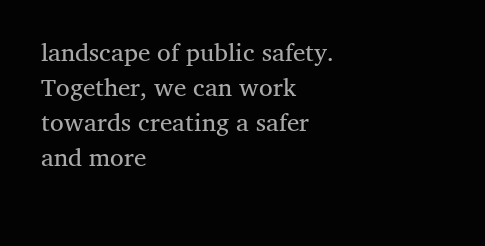landscape of public safety. Together, we can work towards creating a safer and more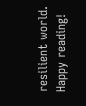resilient world. Happy reading!